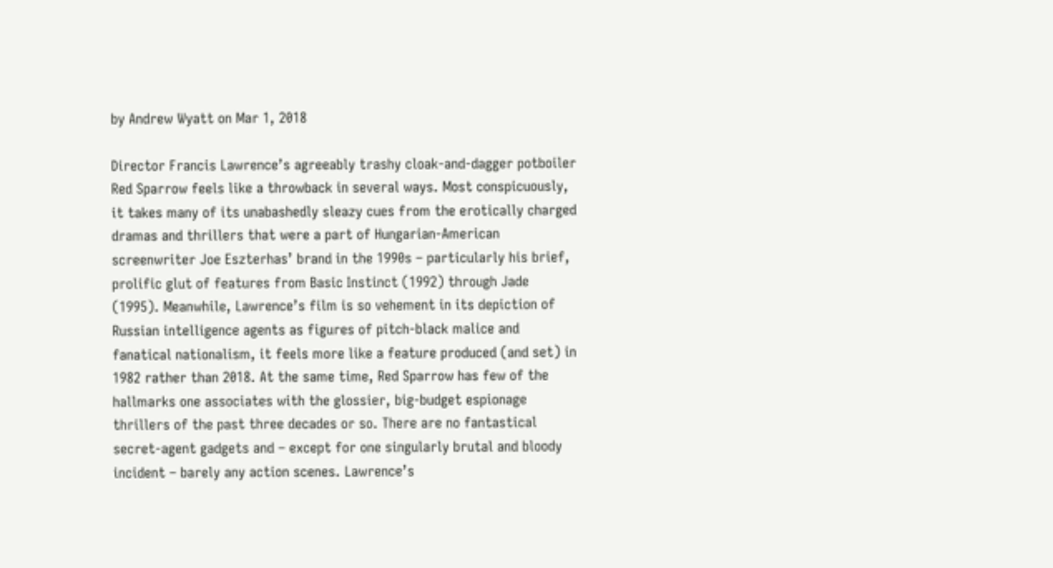by Andrew Wyatt on Mar 1, 2018

Director Francis Lawrence’s agreeably trashy cloak-and-dagger potboiler Red Sparrow feels like a throwback in several ways. Most conspicuously, it takes many of its unabashedly sleazy cues from the erotically charged dramas and thrillers that were a part of Hungarian-American screenwriter Joe Eszterhas’ brand in the 1990s – particularly his brief, prolific glut of features from Basic Instinct (1992) through Jade (1995). Meanwhile, Lawrence’s film is so vehement in its depiction of Russian intelligence agents as figures of pitch-black malice and fanatical nationalism, it feels more like a feature produced (and set) in 1982 rather than 2018. At the same time, Red Sparrow has few of the hallmarks one associates with the glossier, big-budget espionage thrillers of the past three decades or so. There are no fantastical secret-agent gadgets and – except for one singularly brutal and bloody incident – barely any action scenes. Lawrence’s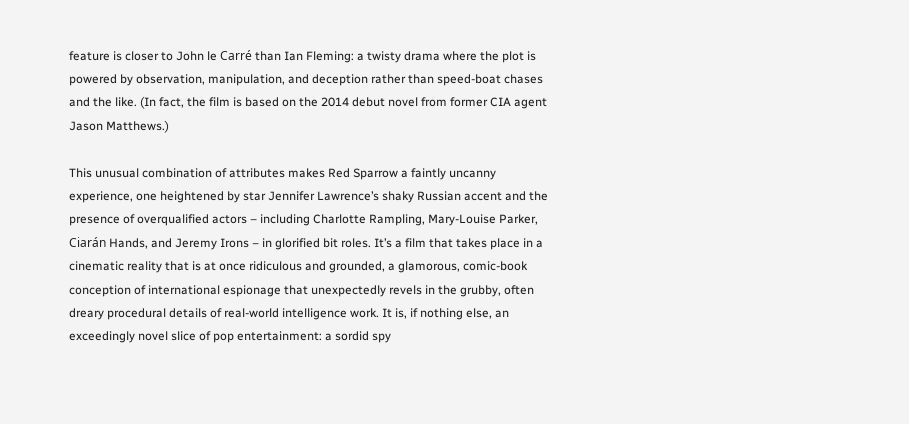feature is closer to John le Carré than Ian Fleming: a twisty drama where the plot is powered by observation, manipulation, and deception rather than speed-boat chases and the like. (In fact, the film is based on the 2014 debut novel from former CIA agent Jason Matthews.)

This unusual combination of attributes makes Red Sparrow a faintly uncanny experience, one heightened by star Jennifer Lawrence’s shaky Russian accent and the presence of overqualified actors – including Charlotte Rampling, Mary-Louise Parker, Ciarán Hands, and Jeremy Irons – in glorified bit roles. It’s a film that takes place in a cinematic reality that is at once ridiculous and grounded, a glamorous, comic-book conception of international espionage that unexpectedly revels in the grubby, often dreary procedural details of real-world intelligence work. It is, if nothing else, an exceedingly novel slice of pop entertainment: a sordid spy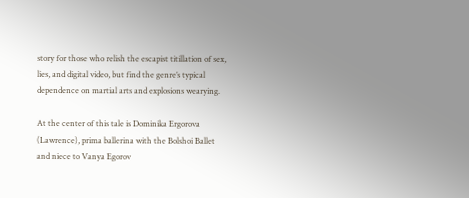story for those who relish the escapist titillation of sex, lies, and digital video, but find the genre’s typical dependence on martial arts and explosions wearying.

At the center of this tale is Dominika Ergorova (Lawrence), prima ballerina with the Bolshoi Ballet and niece to Vanya Egorov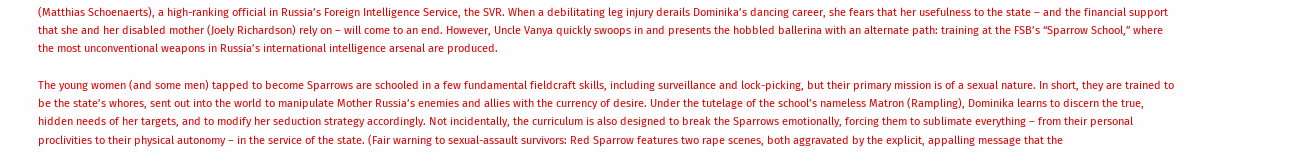(Matthias Schoenaerts), a high-ranking official in Russia’s Foreign Intelligence Service, the SVR. When a debilitating leg injury derails Dominika’s dancing career, she fears that her usefulness to the state – and the financial support that she and her disabled mother (Joely Richardson) rely on – will come to an end. However, Uncle Vanya quickly swoops in and presents the hobbled ballerina with an alternate path: training at the FSB’s “Sparrow School,” where the most unconventional weapons in Russia’s international intelligence arsenal are produced.

The young women (and some men) tapped to become Sparrows are schooled in a few fundamental fieldcraft skills, including surveillance and lock-picking, but their primary mission is of a sexual nature. In short, they are trained to be the state’s whores, sent out into the world to manipulate Mother Russia’s enemies and allies with the currency of desire. Under the tutelage of the school’s nameless Matron (Rampling), Dominika learns to discern the true, hidden needs of her targets, and to modify her seduction strategy accordingly. Not incidentally, the curriculum is also designed to break the Sparrows emotionally, forcing them to sublimate everything – from their personal proclivities to their physical autonomy – in the service of the state. (Fair warning to sexual-assault survivors: Red Sparrow features two rape scenes, both aggravated by the explicit, appalling message that the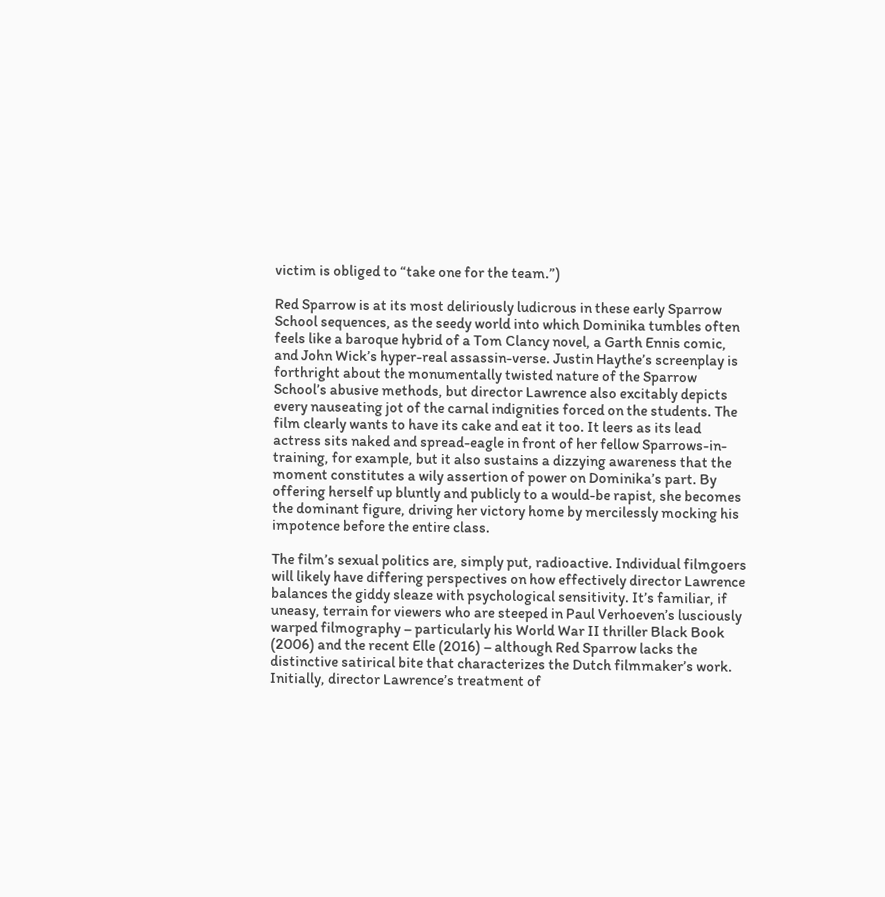victim is obliged to “take one for the team.”)

Red Sparrow is at its most deliriously ludicrous in these early Sparrow School sequences, as the seedy world into which Dominika tumbles often feels like a baroque hybrid of a Tom Clancy novel, a Garth Ennis comic, and John Wick’s hyper-real assassin-verse. Justin Haythe’s screenplay is forthright about the monumentally twisted nature of the Sparrow School’s abusive methods, but director Lawrence also excitably depicts every nauseating jot of the carnal indignities forced on the students. The film clearly wants to have its cake and eat it too. It leers as its lead actress sits naked and spread-eagle in front of her fellow Sparrows-in-training, for example, but it also sustains a dizzying awareness that the moment constitutes a wily assertion of power on Dominika’s part. By offering herself up bluntly and publicly to a would-be rapist, she becomes the dominant figure, driving her victory home by mercilessly mocking his impotence before the entire class.

The film’s sexual politics are, simply put, radioactive. Individual filmgoers will likely have differing perspectives on how effectively director Lawrence balances the giddy sleaze with psychological sensitivity. It’s familiar, if uneasy, terrain for viewers who are steeped in Paul Verhoeven’s lusciously warped filmography – particularly his World War II thriller Black Book (2006) and the recent Elle (2016) – although Red Sparrow lacks the distinctive satirical bite that characterizes the Dutch filmmaker’s work. Initially, director Lawrence’s treatment of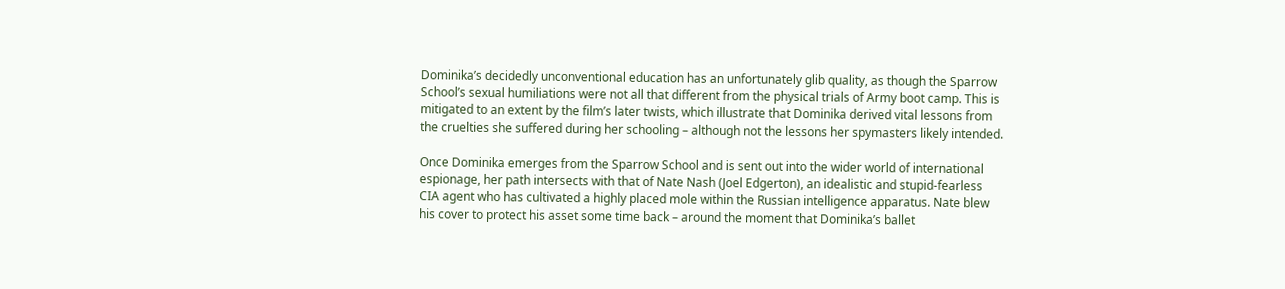Dominika’s decidedly unconventional education has an unfortunately glib quality, as though the Sparrow School’s sexual humiliations were not all that different from the physical trials of Army boot camp. This is mitigated to an extent by the film’s later twists, which illustrate that Dominika derived vital lessons from the cruelties she suffered during her schooling – although not the lessons her spymasters likely intended.

Once Dominika emerges from the Sparrow School and is sent out into the wider world of international espionage, her path intersects with that of Nate Nash (Joel Edgerton), an idealistic and stupid-fearless CIA agent who has cultivated a highly placed mole within the Russian intelligence apparatus. Nate blew his cover to protect his asset some time back – around the moment that Dominika’s ballet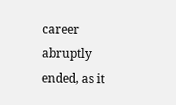career abruptly ended, as it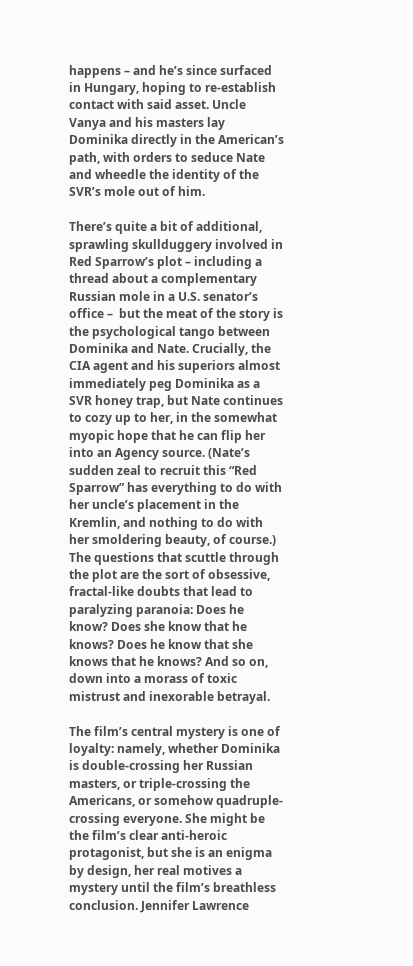happens – and he’s since surfaced in Hungary, hoping to re-establish contact with said asset. Uncle Vanya and his masters lay Dominika directly in the American’s path, with orders to seduce Nate and wheedle the identity of the SVR’s mole out of him.

There’s quite a bit of additional, sprawling skullduggery involved in Red Sparrow’s plot – including a thread about a complementary Russian mole in a U.S. senator’s office –  but the meat of the story is the psychological tango between Dominika and Nate. Crucially, the CIA agent and his superiors almost immediately peg Dominika as a SVR honey trap, but Nate continues to cozy up to her, in the somewhat myopic hope that he can flip her into an Agency source. (Nate’s sudden zeal to recruit this “Red Sparrow” has everything to do with her uncle’s placement in the Kremlin, and nothing to do with her smoldering beauty, of course.) The questions that scuttle through the plot are the sort of obsessive, fractal-like doubts that lead to paralyzing paranoia: Does he know? Does she know that he knows? Does he know that she knows that he knows? And so on, down into a morass of toxic mistrust and inexorable betrayal.

The film’s central mystery is one of loyalty: namely, whether Dominika is double-crossing her Russian masters, or triple-crossing the Americans, or somehow quadruple-crossing everyone. She might be the film’s clear anti-heroic protagonist, but she is an enigma by design, her real motives a mystery until the film’s breathless conclusion. Jennifer Lawrence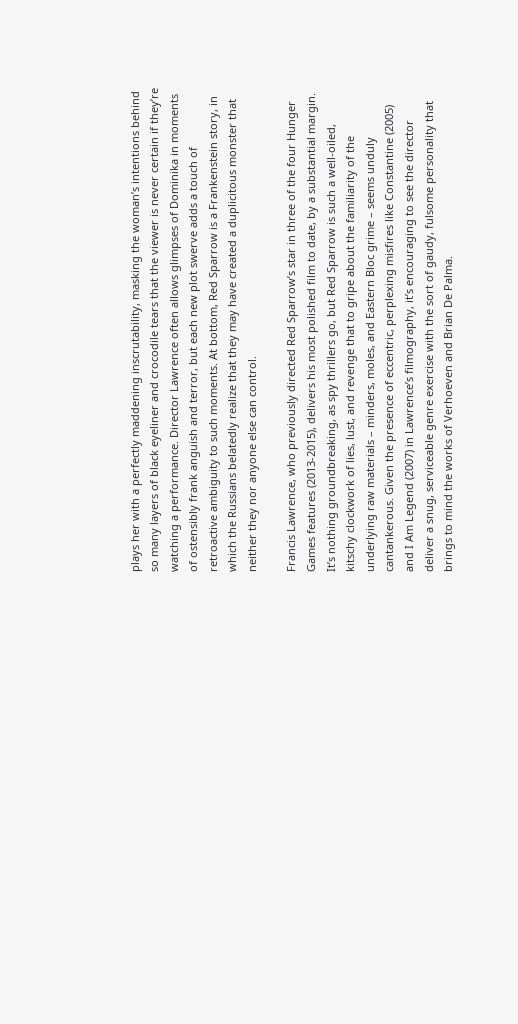plays her with a perfectly maddening inscrutability, masking the woman’s intentions behind so many layers of black eyeliner and crocodile tears that the viewer is never certain if they’re watching a performance. Director Lawrence often allows glimpses of Dominika in moments of ostensibly frank anguish and terror, but each new plot swerve adds a touch of retroactive ambiguity to such moments. At bottom, Red Sparrow is a Frankenstein story, in which the Russians belatedly realize that they may have created a duplicitous monster that neither they nor anyone else can control.

Francis Lawrence, who previously directed Red Sparrow’s star in three of the four Hunger Games features (2013-2015), delivers his most polished film to date, by a substantial margin. It’s nothing groundbreaking, as spy thrillers go, but Red Sparrow is such a well-oiled, kitschy clockwork of lies, lust, and revenge that to gripe about the familiarity of the underlying raw materials – minders, moles, and Eastern Bloc grime – seems unduly cantankerous. Given the presence of eccentric, perplexing misfires like Constantine (2005) and I Am Legend (2007) in Lawrence’s filmography, it’s encouraging to see the director deliver a snug, serviceable genre exercise with the sort of gaudy, fulsome personality that brings to mind the works of Verhoeven and Brian De Palma.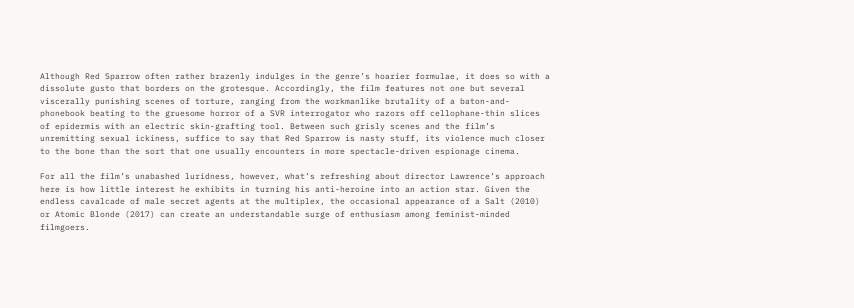Although Red Sparrow often rather brazenly indulges in the genre’s hoarier formulae, it does so with a dissolute gusto that borders on the grotesque. Accordingly, the film features not one but several viscerally punishing scenes of torture, ranging from the workmanlike brutality of a baton-and-phonebook beating to the gruesome horror of a SVR interrogator who razors off cellophane-thin slices of epidermis with an electric skin-grafting tool. Between such grisly scenes and the film’s unremitting sexual ickiness, suffice to say that Red Sparrow is nasty stuff, its violence much closer to the bone than the sort that one usually encounters in more spectacle-driven espionage cinema.

For all the film’s unabashed luridness, however, what’s refreshing about director Lawrence’s approach here is how little interest he exhibits in turning his anti-heroine into an action star. Given the endless cavalcade of male secret agents at the multiplex, the occasional appearance of a Salt (2010) or Atomic Blonde (2017) can create an understandable surge of enthusiasm among feminist-minded filmgoers.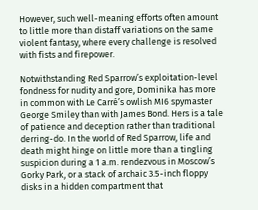However, such well-meaning efforts often amount to little more than distaff variations on the same violent fantasy, where every challenge is resolved with fists and firepower.

Notwithstanding Red Sparrow’s exploitation-level fondness for nudity and gore, Dominika has more in common with Le Carré’s owlish MI6 spymaster George Smiley than with James Bond. Hers is a tale of patience and deception rather than traditional derring-do. In the world of Red Sparrow, life and death might hinge on little more than a tingling suspicion during a 1 a.m. rendezvous in Moscow’s Gorky Park, or a stack of archaic 3.5-inch floppy disks in a hidden compartment that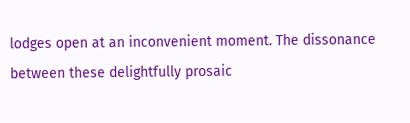lodges open at an inconvenient moment. The dissonance between these delightfully prosaic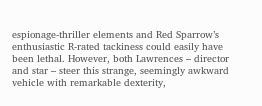espionage-thriller elements and Red Sparrow’s enthusiastic R-rated tackiness could easily have been lethal. However, both Lawrences – director and star – steer this strange, seemingly awkward vehicle with remarkable dexterity,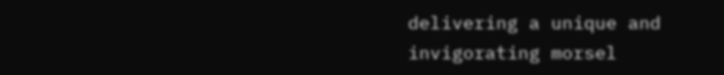delivering a unique and invigorating morsel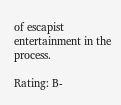of escapist entertainment in the process.

Rating: B-